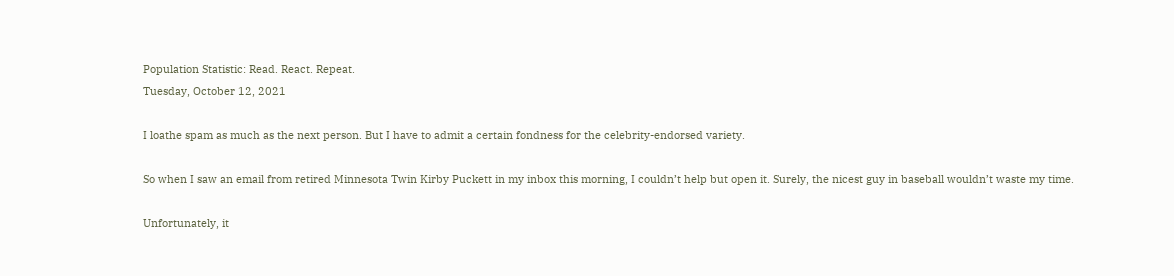Population Statistic: Read. React. Repeat.
Tuesday, October 12, 2021

I loathe spam as much as the next person. But I have to admit a certain fondness for the celebrity-endorsed variety.

So when I saw an email from retired Minnesota Twin Kirby Puckett in my inbox this morning, I couldn’t help but open it. Surely, the nicest guy in baseball wouldn’t waste my time.

Unfortunately, it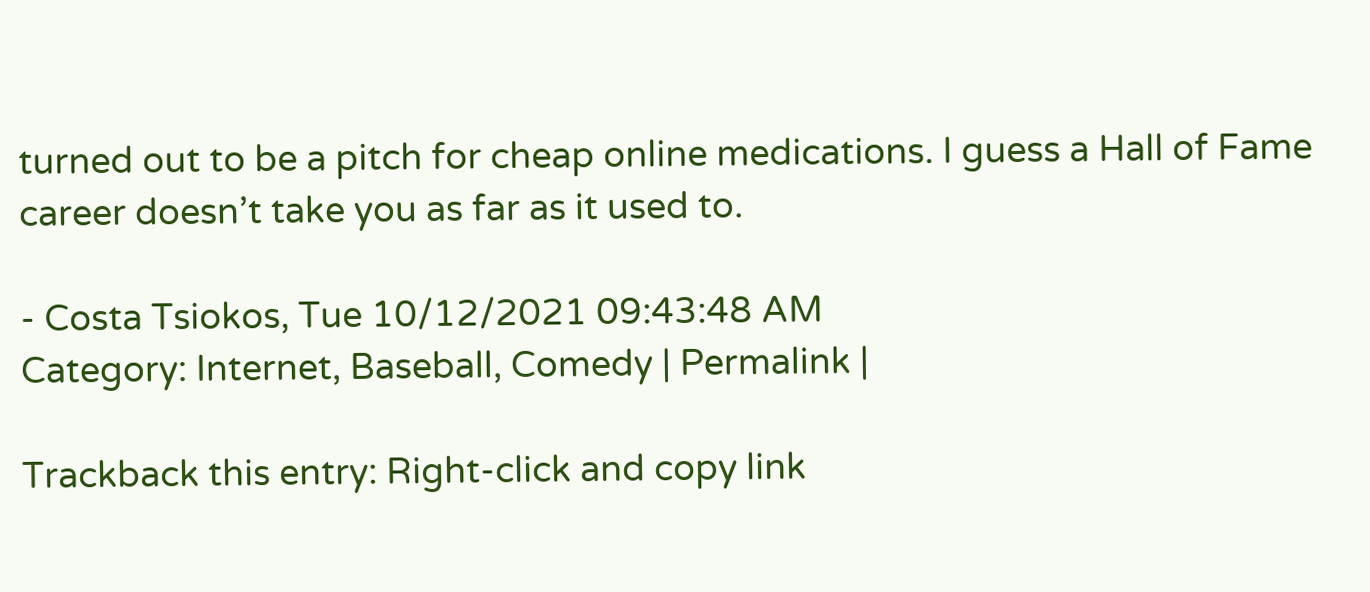turned out to be a pitch for cheap online medications. I guess a Hall of Fame career doesn’t take you as far as it used to.

- Costa Tsiokos, Tue 10/12/2021 09:43:48 AM
Category: Internet, Baseball, Comedy | Permalink |

Trackback this entry: Right-click and copy link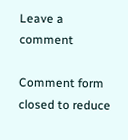Leave a comment

Comment form closed to reduce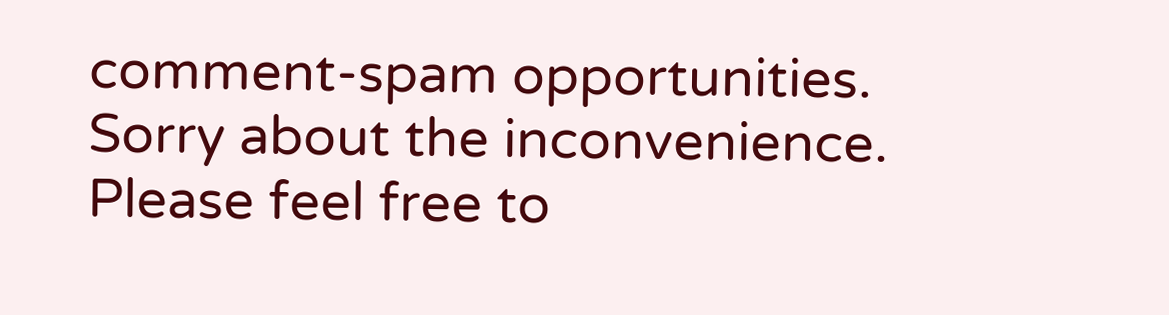comment-spam opportunities. Sorry about the inconvenience. Please feel free to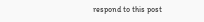respond to this post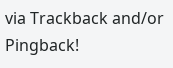via Trackback and/or Pingback!